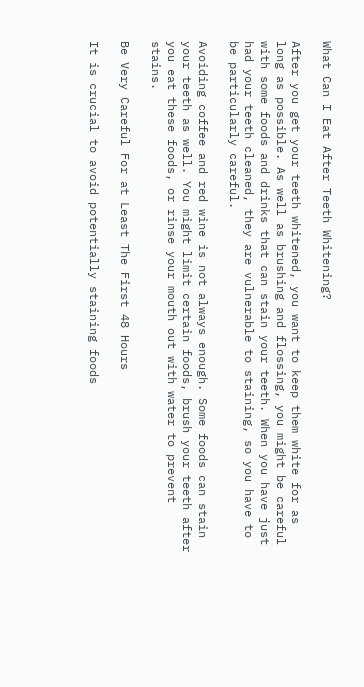What Can I Eat After Teeth Whitening?

After you get your teeth whitened, you want to keep them white for as long as possible. As well as brushing and flossing, you might be careful with some foods and drinks that can stain your teeth. When you have just had your teeth cleaned, they are vulnerable to staining, so you have to be particularly careful.

Avoiding coffee and red wine is not always enough. Some foods can stain your teeth as well. You might limit certain foods, brush your teeth after you eat these foods, or rinse your mouth out with water to prevent stains.

Be Very Careful For at Least The First 48 Hours

It is crucial to avoid potentially staining foods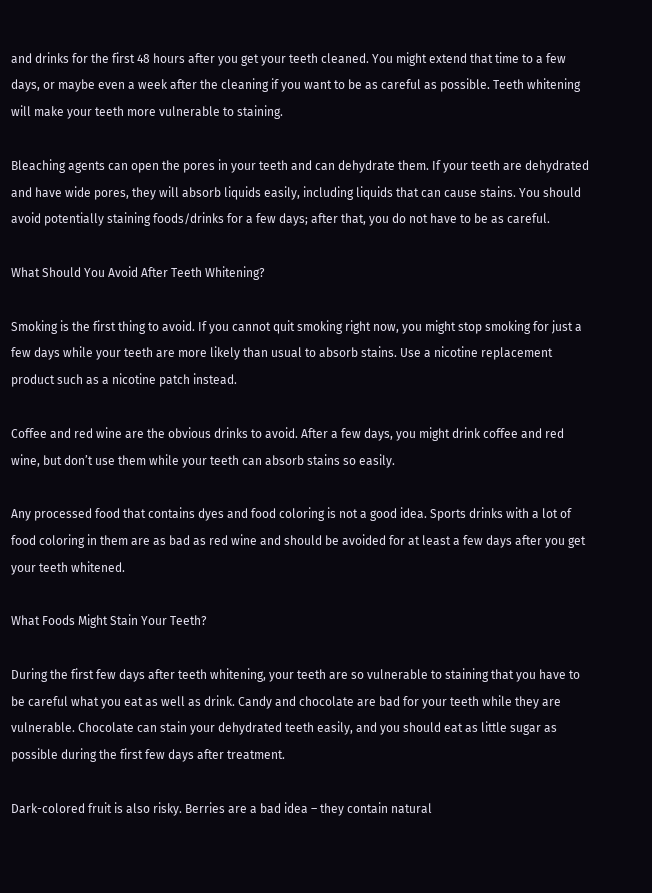and drinks for the first 48 hours after you get your teeth cleaned. You might extend that time to a few days, or maybe even a week after the cleaning if you want to be as careful as possible. Teeth whitening will make your teeth more vulnerable to staining.

Bleaching agents can open the pores in your teeth and can dehydrate them. If your teeth are dehydrated and have wide pores, they will absorb liquids easily, including liquids that can cause stains. You should avoid potentially staining foods/drinks for a few days; after that, you do not have to be as careful.

What Should You Avoid After Teeth Whitening?

Smoking is the first thing to avoid. If you cannot quit smoking right now, you might stop smoking for just a few days while your teeth are more likely than usual to absorb stains. Use a nicotine replacement product such as a nicotine patch instead.

Coffee and red wine are the obvious drinks to avoid. After a few days, you might drink coffee and red wine, but don’t use them while your teeth can absorb stains so easily.

Any processed food that contains dyes and food coloring is not a good idea. Sports drinks with a lot of food coloring in them are as bad as red wine and should be avoided for at least a few days after you get your teeth whitened.

What Foods Might Stain Your Teeth?

During the first few days after teeth whitening, your teeth are so vulnerable to staining that you have to be careful what you eat as well as drink. Candy and chocolate are bad for your teeth while they are vulnerable. Chocolate can stain your dehydrated teeth easily, and you should eat as little sugar as possible during the first few days after treatment.

Dark-colored fruit is also risky. Berries are a bad idea – they contain natural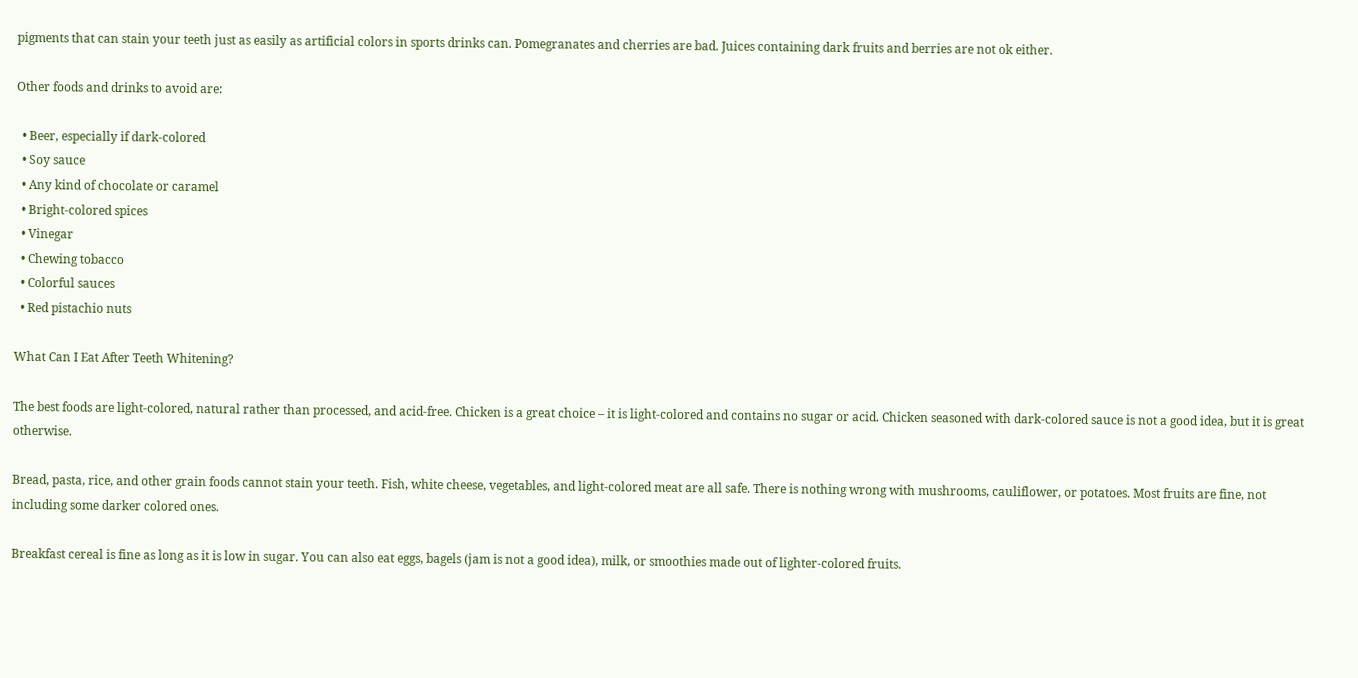pigments that can stain your teeth just as easily as artificial colors in sports drinks can. Pomegranates and cherries are bad. Juices containing dark fruits and berries are not ok either.

Other foods and drinks to avoid are:

  • Beer, especially if dark-colored
  • Soy sauce
  • Any kind of chocolate or caramel
  • Bright-colored spices
  • Vinegar
  • Chewing tobacco
  • Colorful sauces
  • Red pistachio nuts

What Can I Eat After Teeth Whitening?

The best foods are light-colored, natural rather than processed, and acid-free. Chicken is a great choice – it is light-colored and contains no sugar or acid. Chicken seasoned with dark-colored sauce is not a good idea, but it is great otherwise.

Bread, pasta, rice, and other grain foods cannot stain your teeth. Fish, white cheese, vegetables, and light-colored meat are all safe. There is nothing wrong with mushrooms, cauliflower, or potatoes. Most fruits are fine, not including some darker colored ones.

Breakfast cereal is fine as long as it is low in sugar. You can also eat eggs, bagels (jam is not a good idea), milk, or smoothies made out of lighter-colored fruits.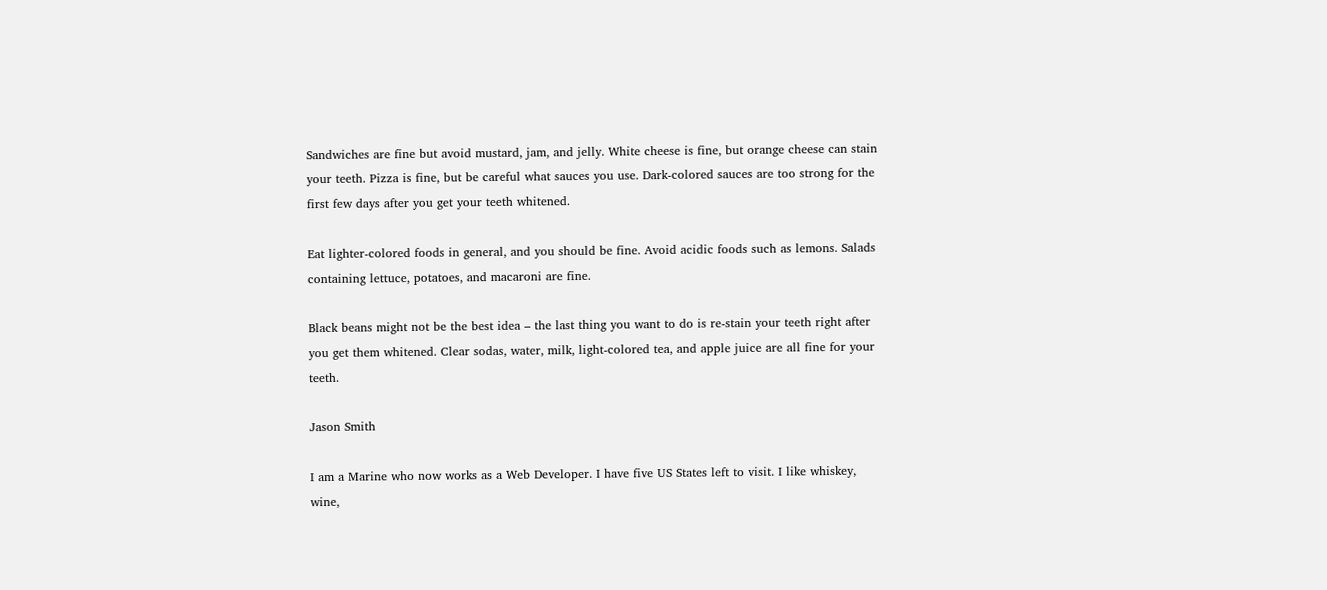Sandwiches are fine but avoid mustard, jam, and jelly. White cheese is fine, but orange cheese can stain your teeth. Pizza is fine, but be careful what sauces you use. Dark-colored sauces are too strong for the first few days after you get your teeth whitened.

Eat lighter-colored foods in general, and you should be fine. Avoid acidic foods such as lemons. Salads containing lettuce, potatoes, and macaroni are fine.

Black beans might not be the best idea – the last thing you want to do is re-stain your teeth right after you get them whitened. Clear sodas, water, milk, light-colored tea, and apple juice are all fine for your teeth.

Jason Smith

I am a Marine who now works as a Web Developer. I have five US States left to visit. I like whiskey, wine,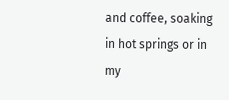and coffee, soaking in hot springs or in my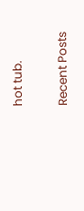hot tub.

Recent Posts